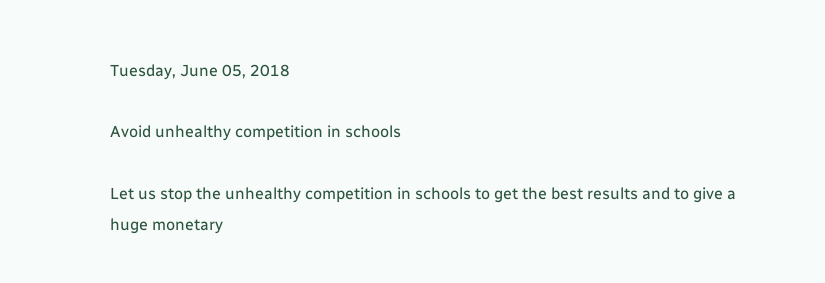Tuesday, June 05, 2018

Avoid unhealthy competition in schools

Let us stop the unhealthy competition in schools to get the best results and to give a huge monetary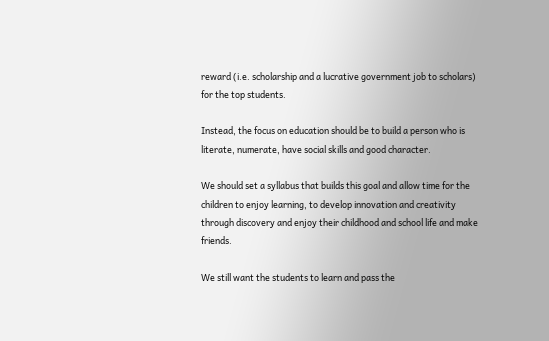reward (i.e. scholarship and a lucrative government job to scholars) for the top students.

Instead, the focus on education should be to build a person who is literate, numerate, have social skills and good character.

We should set a syllabus that builds this goal and allow time for the children to enjoy learning, to develop innovation and creativity through discovery and enjoy their childhood and school life and make friends.

We still want the students to learn and pass the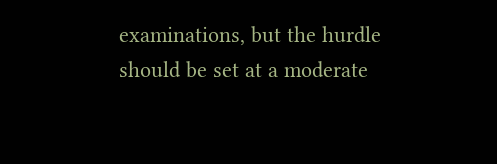examinations, but the hurdle should be set at a moderate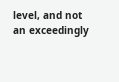level, and not an exceedingly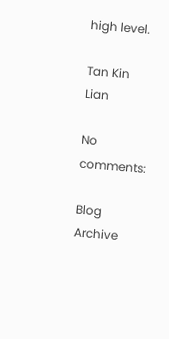high level.

Tan Kin Lian

No comments:

Blog Archive